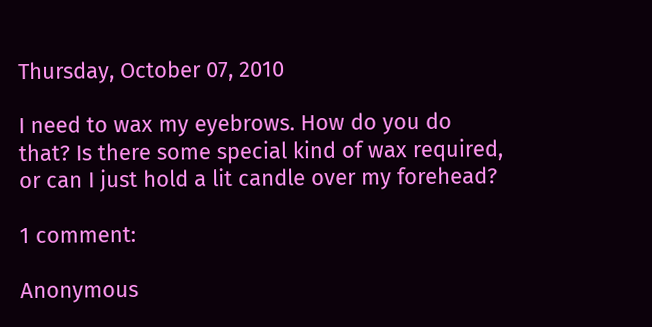Thursday, October 07, 2010

I need to wax my eyebrows. How do you do that? Is there some special kind of wax required, or can I just hold a lit candle over my forehead?

1 comment:

Anonymous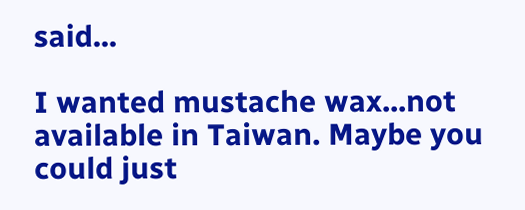said...

I wanted mustache wax...not available in Taiwan. Maybe you could just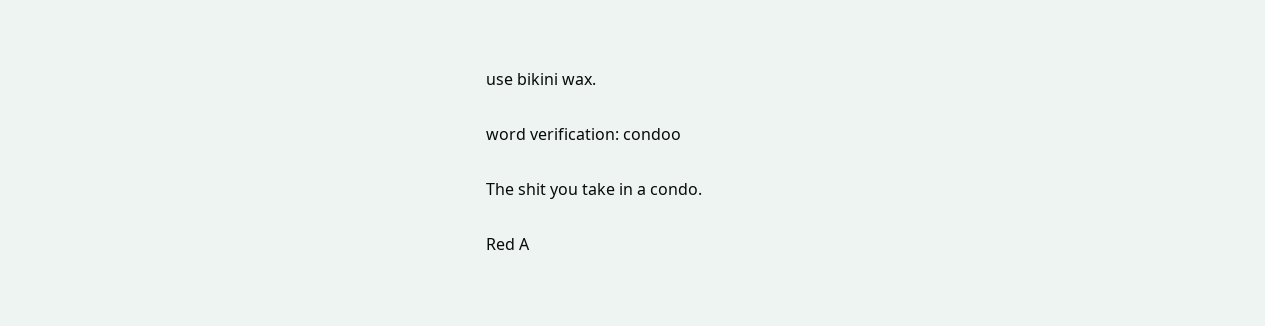use bikini wax.

word verification: condoo

The shit you take in a condo.

Red A